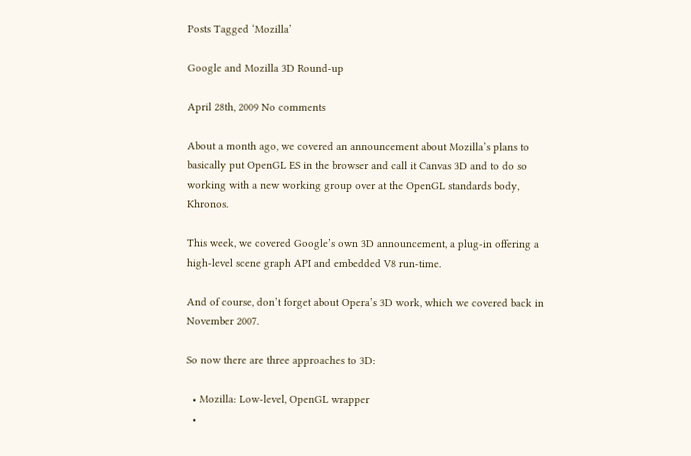Posts Tagged ‘Mozilla’

Google and Mozilla 3D Round-up

April 28th, 2009 No comments

About a month ago, we covered an announcement about Mozilla’s plans to basically put OpenGL ES in the browser and call it Canvas 3D and to do so working with a new working group over at the OpenGL standards body, Khronos.

This week, we covered Google’s own 3D announcement, a plug-in offering a high-level scene graph API and embedded V8 run-time.

And of course, don’t forget about Opera’s 3D work, which we covered back in November 2007.

So now there are three approaches to 3D:

  • Mozilla: Low-level, OpenGL wrapper
  •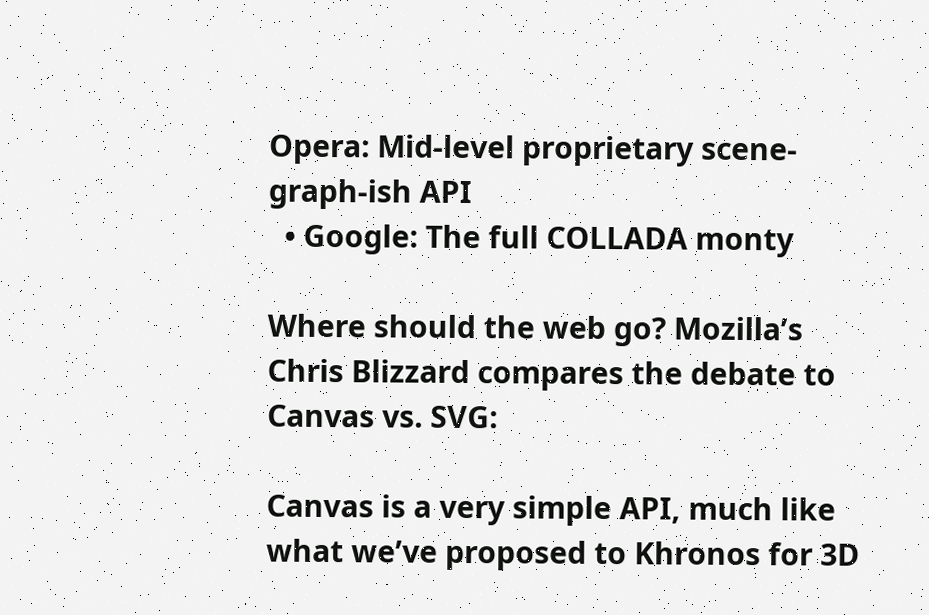Opera: Mid-level proprietary scene-graph-ish API
  • Google: The full COLLADA monty

Where should the web go? Mozilla’s Chris Blizzard compares the debate to Canvas vs. SVG:

Canvas is a very simple API, much like what we’ve proposed to Khronos for 3D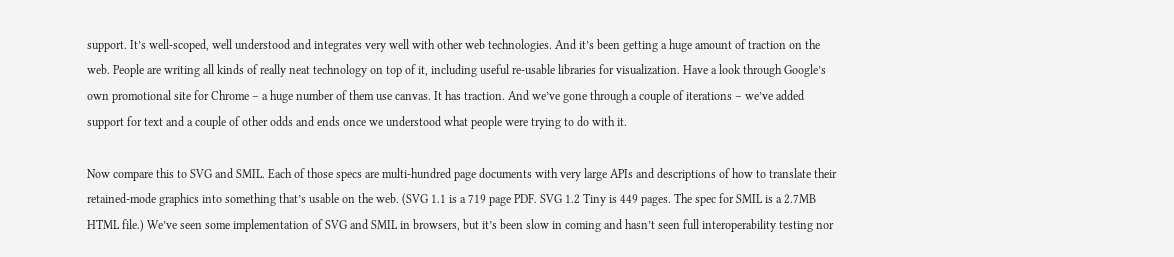support. It’s well-scoped, well understood and integrates very well with other web technologies. And it’s been getting a huge amount of traction on the web. People are writing all kinds of really neat technology on top of it, including useful re-usable libraries for visualization. Have a look through Google’s own promotional site for Chrome – a huge number of them use canvas. It has traction. And we’ve gone through a couple of iterations – we’ve added support for text and a couple of other odds and ends once we understood what people were trying to do with it.

Now compare this to SVG and SMIL. Each of those specs are multi-hundred page documents with very large APIs and descriptions of how to translate their retained-mode graphics into something that’s usable on the web. (SVG 1.1 is a 719 page PDF. SVG 1.2 Tiny is 449 pages. The spec for SMIL is a 2.7MB HTML file.) We’ve seen some implementation of SVG and SMIL in browsers, but it’s been slow in coming and hasn’t seen full interoperability testing nor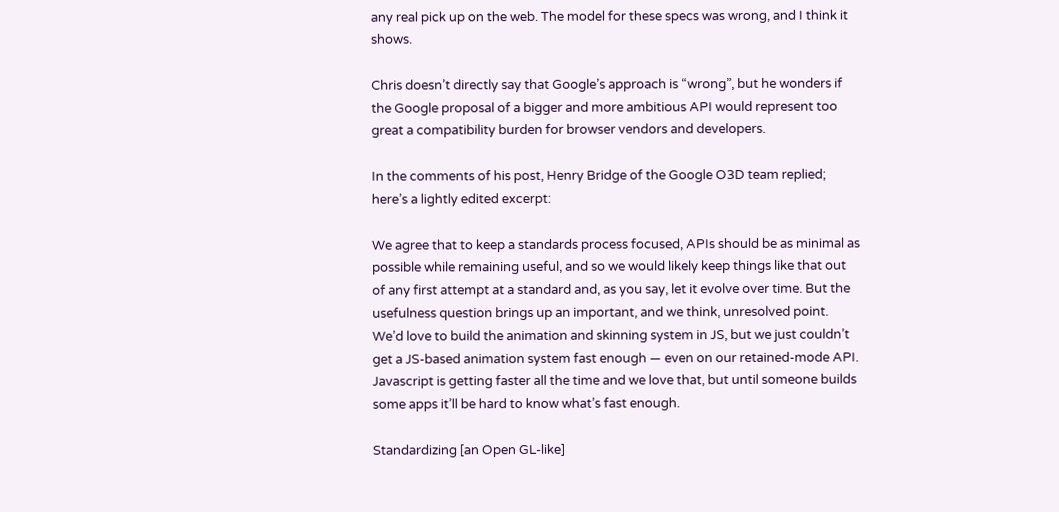any real pick up on the web. The model for these specs was wrong, and I think it shows.

Chris doesn’t directly say that Google’s approach is “wrong”, but he wonders if the Google proposal of a bigger and more ambitious API would represent too great a compatibility burden for browser vendors and developers.

In the comments of his post, Henry Bridge of the Google O3D team replied; here’s a lightly edited excerpt:

We agree that to keep a standards process focused, APIs should be as minimal as possible while remaining useful, and so we would likely keep things like that out of any first attempt at a standard and, as you say, let it evolve over time. But the usefulness question brings up an important, and we think, unresolved point. We’d love to build the animation and skinning system in JS, but we just couldn’t get a JS-based animation system fast enough — even on our retained-mode API. Javascript is getting faster all the time and we love that, but until someone builds some apps it’ll be hard to know what’s fast enough.

Standardizing [an Open GL-like]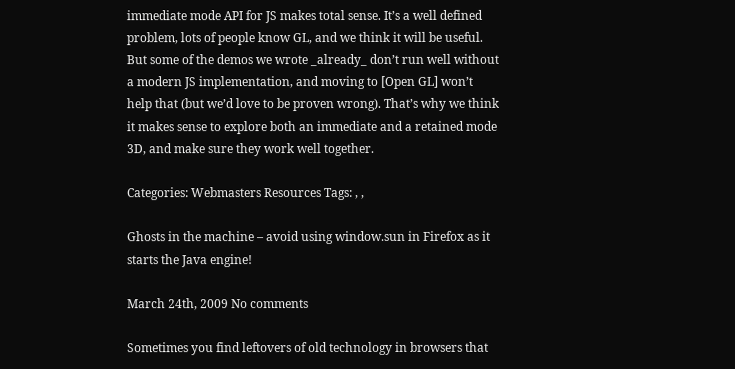immediate mode API for JS makes total sense. It’s a well defined problem, lots of people know GL, and we think it will be useful. But some of the demos we wrote _already_ don’t run well without a modern JS implementation, and moving to [Open GL] won’t help that (but we’d love to be proven wrong). That’s why we think it makes sense to explore both an immediate and a retained mode 3D, and make sure they work well together.

Categories: Webmasters Resources Tags: , ,

Ghosts in the machine – avoid using window.sun in Firefox as it starts the Java engine!

March 24th, 2009 No comments

Sometimes you find leftovers of old technology in browsers that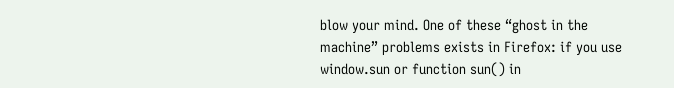blow your mind. One of these “ghost in the machine” problems exists in Firefox: if you use window.sun or function sun() in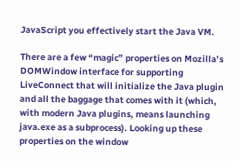JavaScript you effectively start the Java VM.

There are a few “magic” properties on Mozilla’s DOMWindow interface for supporting LiveConnect that will initialize the Java plugin and all the baggage that comes with it (which, with modern Java plugins, means launching java.exe as a subprocess). Looking up these properties on the window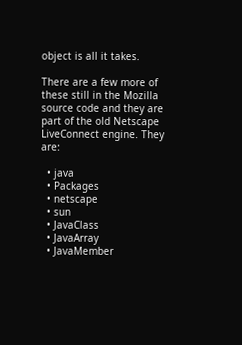object is all it takes.

There are a few more of these still in the Mozilla source code and they are part of the old Netscape LiveConnect engine. They are:

  • java
  • Packages
  • netscape
  • sun
  • JavaClass
  • JavaArray
  • JavaMember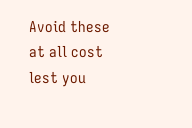Avoid these at all cost lest you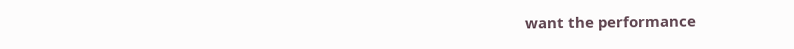want the performance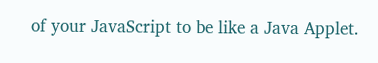of your JavaScript to be like a Java Applet.